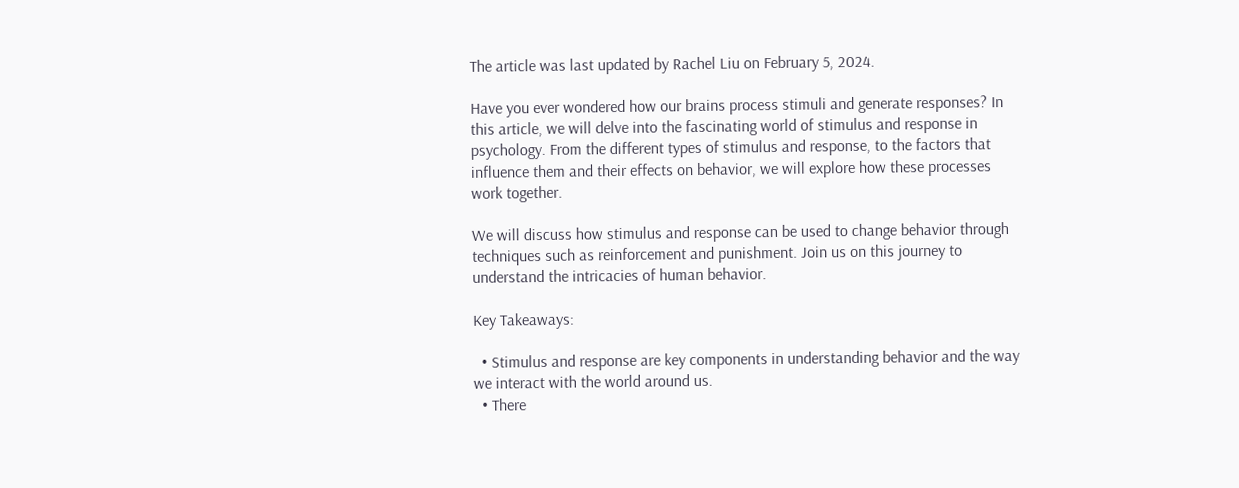The article was last updated by Rachel Liu on February 5, 2024.

Have you ever wondered how our brains process stimuli and generate responses? In this article, we will delve into the fascinating world of stimulus and response in psychology. From the different types of stimulus and response, to the factors that influence them and their effects on behavior, we will explore how these processes work together.

We will discuss how stimulus and response can be used to change behavior through techniques such as reinforcement and punishment. Join us on this journey to understand the intricacies of human behavior.

Key Takeaways:

  • Stimulus and response are key components in understanding behavior and the way we interact with the world around us.
  • There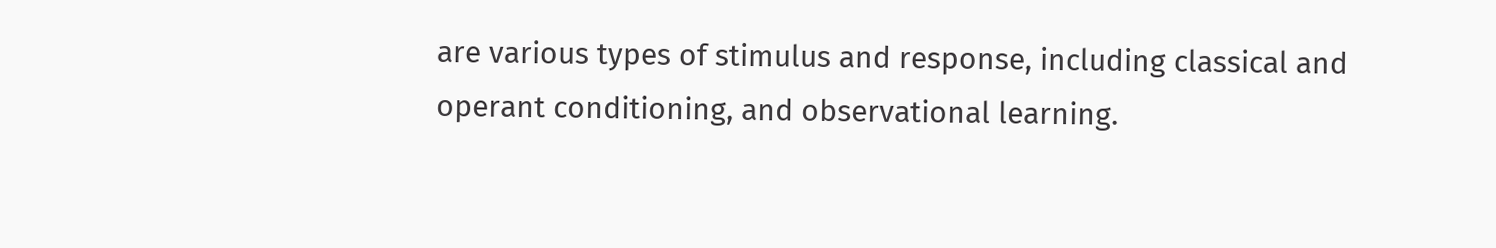are various types of stimulus and response, including classical and operant conditioning, and observational learning.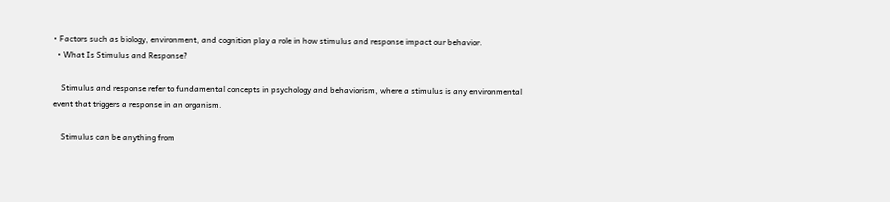• Factors such as biology, environment, and cognition play a role in how stimulus and response impact our behavior.
  • What Is Stimulus and Response?

    Stimulus and response refer to fundamental concepts in psychology and behaviorism, where a stimulus is any environmental event that triggers a response in an organism.

    Stimulus can be anything from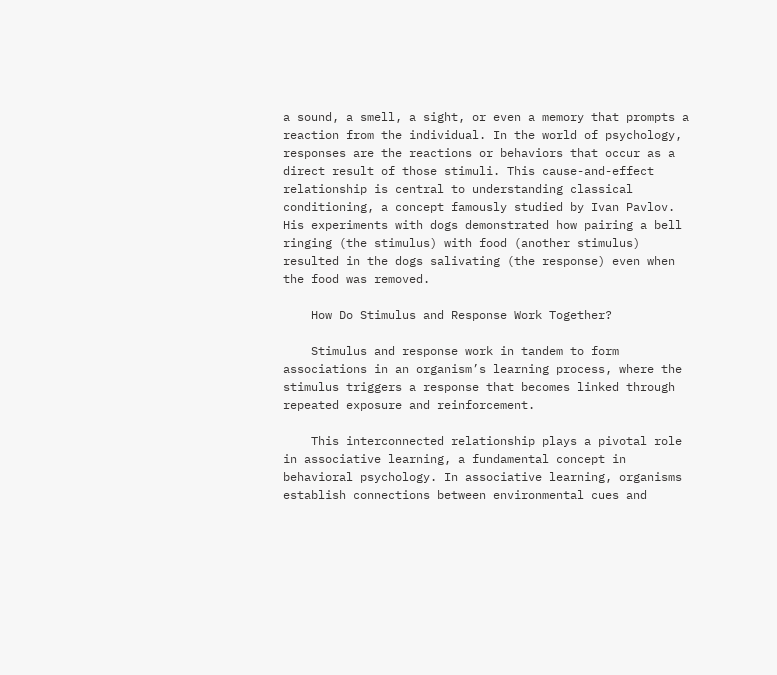a sound, a smell, a sight, or even a memory that prompts a reaction from the individual. In the world of psychology, responses are the reactions or behaviors that occur as a direct result of those stimuli. This cause-and-effect relationship is central to understanding classical conditioning, a concept famously studied by Ivan Pavlov. His experiments with dogs demonstrated how pairing a bell ringing (the stimulus) with food (another stimulus) resulted in the dogs salivating (the response) even when the food was removed.

    How Do Stimulus and Response Work Together?

    Stimulus and response work in tandem to form associations in an organism’s learning process, where the stimulus triggers a response that becomes linked through repeated exposure and reinforcement.

    This interconnected relationship plays a pivotal role in associative learning, a fundamental concept in behavioral psychology. In associative learning, organisms establish connections between environmental cues and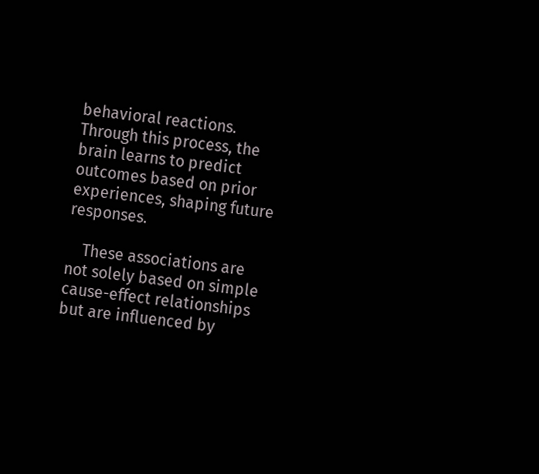behavioral reactions. Through this process, the brain learns to predict outcomes based on prior experiences, shaping future responses.

    These associations are not solely based on simple cause-effect relationships but are influenced by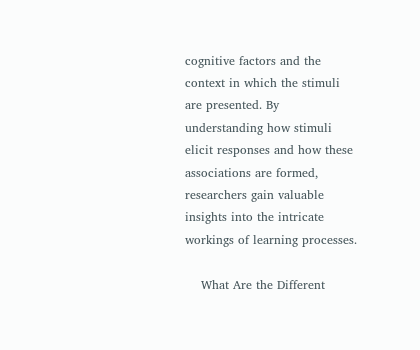cognitive factors and the context in which the stimuli are presented. By understanding how stimuli elicit responses and how these associations are formed, researchers gain valuable insights into the intricate workings of learning processes.

    What Are the Different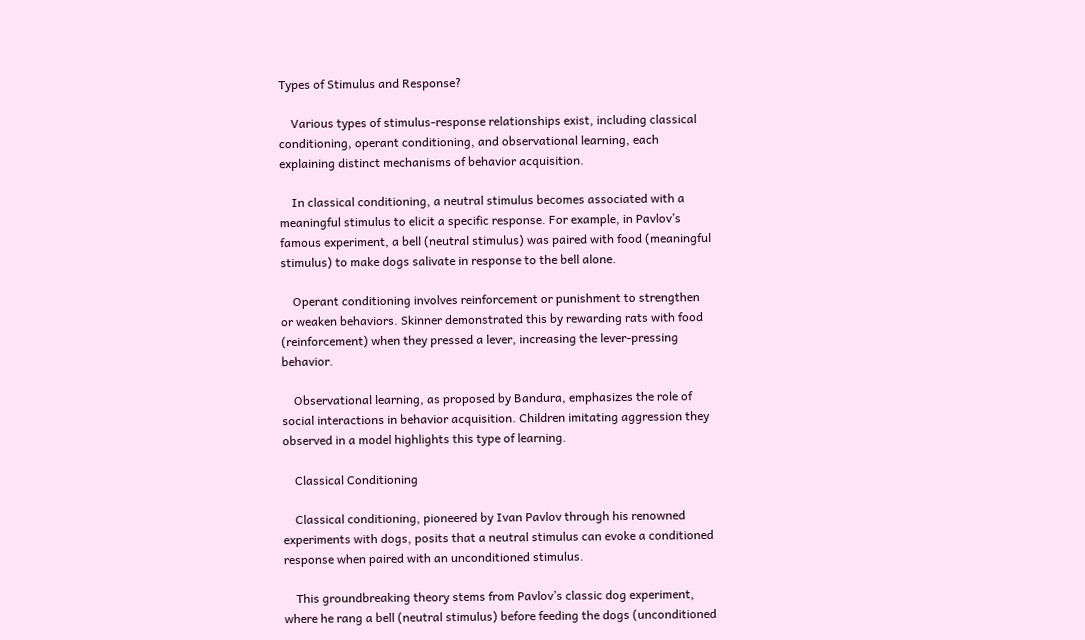Types of Stimulus and Response?

    Various types of stimulus-response relationships exist, including classical conditioning, operant conditioning, and observational learning, each explaining distinct mechanisms of behavior acquisition.

    In classical conditioning, a neutral stimulus becomes associated with a meaningful stimulus to elicit a specific response. For example, in Pavlov’s famous experiment, a bell (neutral stimulus) was paired with food (meaningful stimulus) to make dogs salivate in response to the bell alone.

    Operant conditioning involves reinforcement or punishment to strengthen or weaken behaviors. Skinner demonstrated this by rewarding rats with food (reinforcement) when they pressed a lever, increasing the lever-pressing behavior.

    Observational learning, as proposed by Bandura, emphasizes the role of social interactions in behavior acquisition. Children imitating aggression they observed in a model highlights this type of learning.

    Classical Conditioning

    Classical conditioning, pioneered by Ivan Pavlov through his renowned experiments with dogs, posits that a neutral stimulus can evoke a conditioned response when paired with an unconditioned stimulus.

    This groundbreaking theory stems from Pavlov’s classic dog experiment, where he rang a bell (neutral stimulus) before feeding the dogs (unconditioned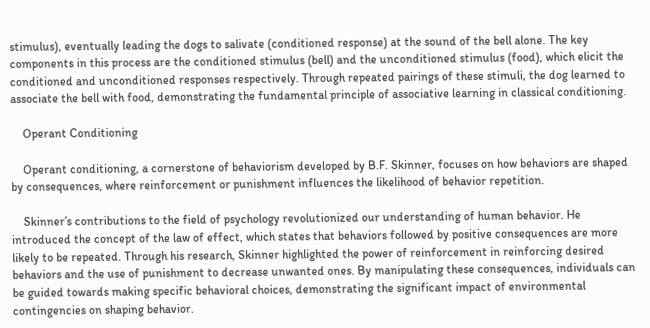stimulus), eventually leading the dogs to salivate (conditioned response) at the sound of the bell alone. The key components in this process are the conditioned stimulus (bell) and the unconditioned stimulus (food), which elicit the conditioned and unconditioned responses respectively. Through repeated pairings of these stimuli, the dog learned to associate the bell with food, demonstrating the fundamental principle of associative learning in classical conditioning.

    Operant Conditioning

    Operant conditioning, a cornerstone of behaviorism developed by B.F. Skinner, focuses on how behaviors are shaped by consequences, where reinforcement or punishment influences the likelihood of behavior repetition.

    Skinner’s contributions to the field of psychology revolutionized our understanding of human behavior. He introduced the concept of the law of effect, which states that behaviors followed by positive consequences are more likely to be repeated. Through his research, Skinner highlighted the power of reinforcement in reinforcing desired behaviors and the use of punishment to decrease unwanted ones. By manipulating these consequences, individuals can be guided towards making specific behavioral choices, demonstrating the significant impact of environmental contingencies on shaping behavior.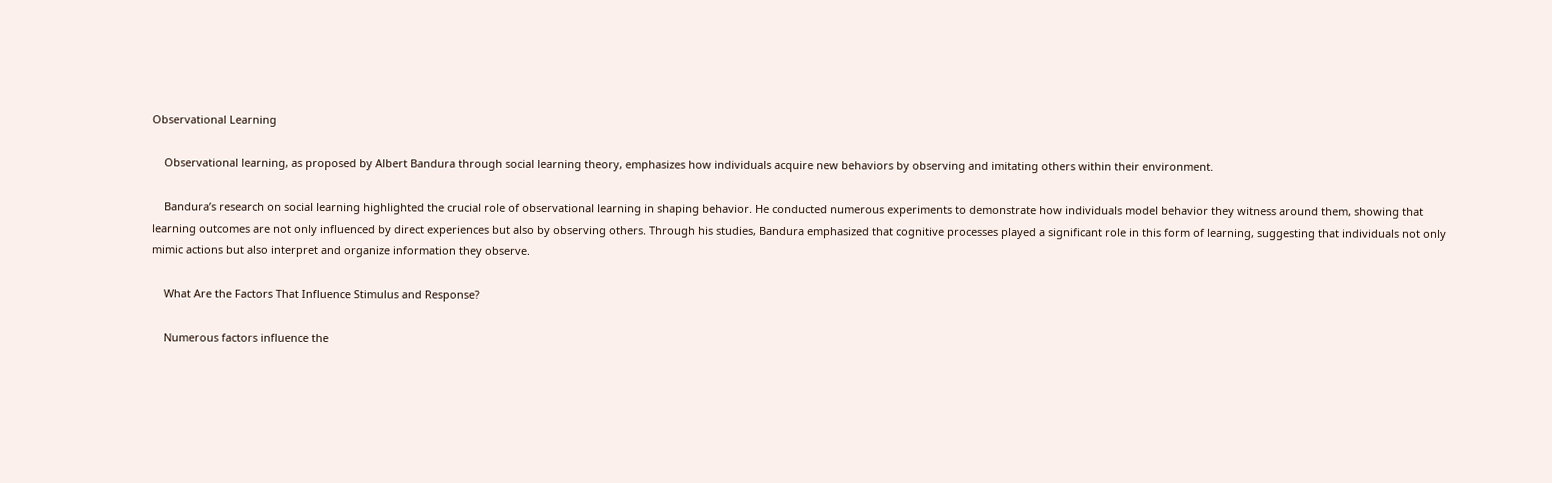Observational Learning

    Observational learning, as proposed by Albert Bandura through social learning theory, emphasizes how individuals acquire new behaviors by observing and imitating others within their environment.

    Bandura’s research on social learning highlighted the crucial role of observational learning in shaping behavior. He conducted numerous experiments to demonstrate how individuals model behavior they witness around them, showing that learning outcomes are not only influenced by direct experiences but also by observing others. Through his studies, Bandura emphasized that cognitive processes played a significant role in this form of learning, suggesting that individuals not only mimic actions but also interpret and organize information they observe.

    What Are the Factors That Influence Stimulus and Response?

    Numerous factors influence the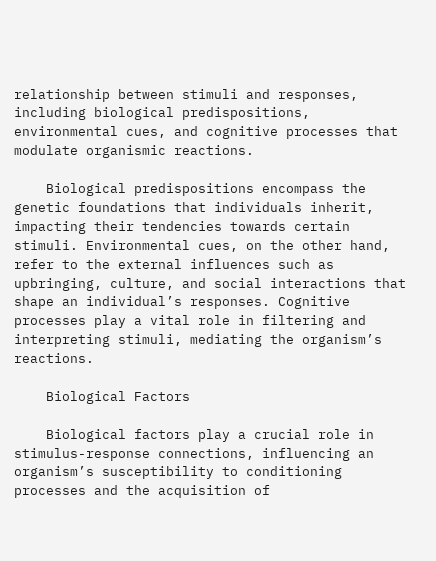relationship between stimuli and responses, including biological predispositions, environmental cues, and cognitive processes that modulate organismic reactions.

    Biological predispositions encompass the genetic foundations that individuals inherit, impacting their tendencies towards certain stimuli. Environmental cues, on the other hand, refer to the external influences such as upbringing, culture, and social interactions that shape an individual’s responses. Cognitive processes play a vital role in filtering and interpreting stimuli, mediating the organism’s reactions.

    Biological Factors

    Biological factors play a crucial role in stimulus-response connections, influencing an organism’s susceptibility to conditioning processes and the acquisition of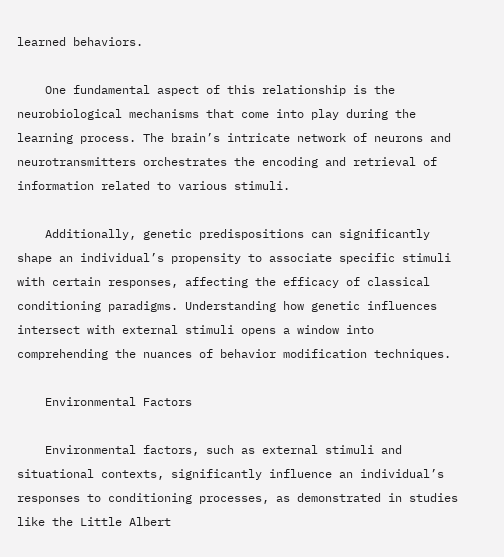learned behaviors.

    One fundamental aspect of this relationship is the neurobiological mechanisms that come into play during the learning process. The brain’s intricate network of neurons and neurotransmitters orchestrates the encoding and retrieval of information related to various stimuli.

    Additionally, genetic predispositions can significantly shape an individual’s propensity to associate specific stimuli with certain responses, affecting the efficacy of classical conditioning paradigms. Understanding how genetic influences intersect with external stimuli opens a window into comprehending the nuances of behavior modification techniques.

    Environmental Factors

    Environmental factors, such as external stimuli and situational contexts, significantly influence an individual’s responses to conditioning processes, as demonstrated in studies like the Little Albert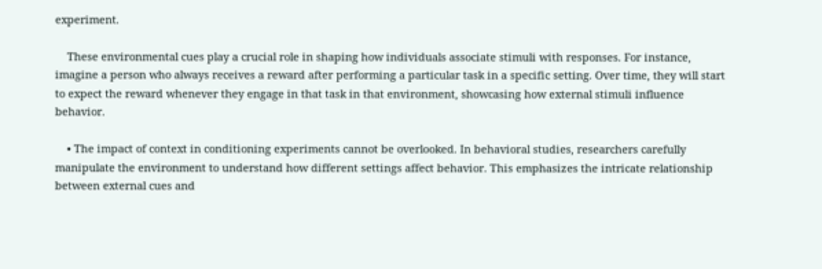experiment.

    These environmental cues play a crucial role in shaping how individuals associate stimuli with responses. For instance, imagine a person who always receives a reward after performing a particular task in a specific setting. Over time, they will start to expect the reward whenever they engage in that task in that environment, showcasing how external stimuli influence behavior.

    • The impact of context in conditioning experiments cannot be overlooked. In behavioral studies, researchers carefully manipulate the environment to understand how different settings affect behavior. This emphasizes the intricate relationship between external cues and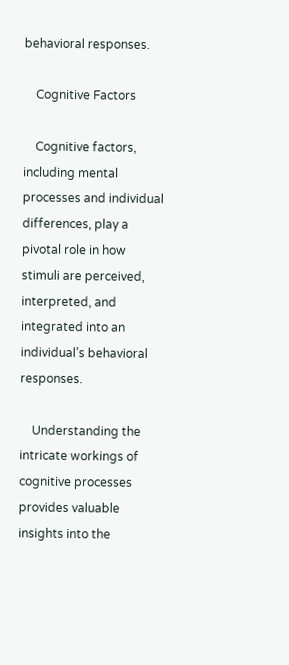behavioral responses.

    Cognitive Factors

    Cognitive factors, including mental processes and individual differences, play a pivotal role in how stimuli are perceived, interpreted, and integrated into an individual’s behavioral responses.

    Understanding the intricate workings of cognitive processes provides valuable insights into the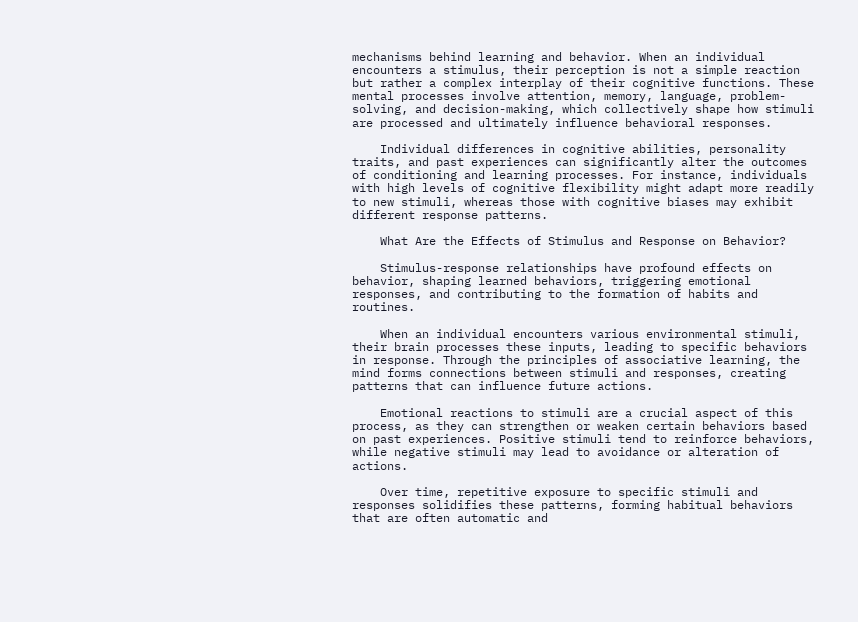mechanisms behind learning and behavior. When an individual encounters a stimulus, their perception is not a simple reaction but rather a complex interplay of their cognitive functions. These mental processes involve attention, memory, language, problem-solving, and decision-making, which collectively shape how stimuli are processed and ultimately influence behavioral responses.

    Individual differences in cognitive abilities, personality traits, and past experiences can significantly alter the outcomes of conditioning and learning processes. For instance, individuals with high levels of cognitive flexibility might adapt more readily to new stimuli, whereas those with cognitive biases may exhibit different response patterns.

    What Are the Effects of Stimulus and Response on Behavior?

    Stimulus-response relationships have profound effects on behavior, shaping learned behaviors, triggering emotional responses, and contributing to the formation of habits and routines.

    When an individual encounters various environmental stimuli, their brain processes these inputs, leading to specific behaviors in response. Through the principles of associative learning, the mind forms connections between stimuli and responses, creating patterns that can influence future actions.

    Emotional reactions to stimuli are a crucial aspect of this process, as they can strengthen or weaken certain behaviors based on past experiences. Positive stimuli tend to reinforce behaviors, while negative stimuli may lead to avoidance or alteration of actions.

    Over time, repetitive exposure to specific stimuli and responses solidifies these patterns, forming habitual behaviors that are often automatic and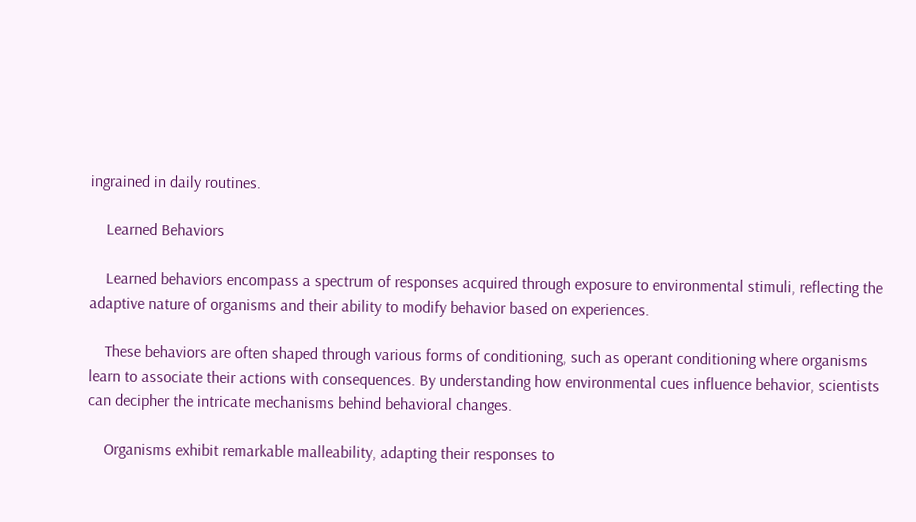ingrained in daily routines.

    Learned Behaviors

    Learned behaviors encompass a spectrum of responses acquired through exposure to environmental stimuli, reflecting the adaptive nature of organisms and their ability to modify behavior based on experiences.

    These behaviors are often shaped through various forms of conditioning, such as operant conditioning where organisms learn to associate their actions with consequences. By understanding how environmental cues influence behavior, scientists can decipher the intricate mechanisms behind behavioral changes.

    Organisms exhibit remarkable malleability, adapting their responses to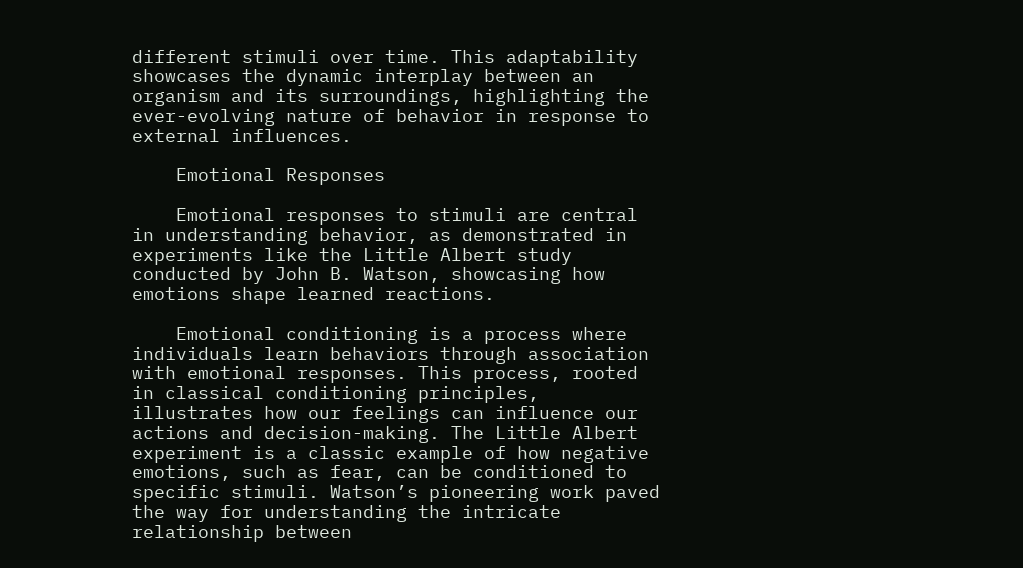different stimuli over time. This adaptability showcases the dynamic interplay between an organism and its surroundings, highlighting the ever-evolving nature of behavior in response to external influences.

    Emotional Responses

    Emotional responses to stimuli are central in understanding behavior, as demonstrated in experiments like the Little Albert study conducted by John B. Watson, showcasing how emotions shape learned reactions.

    Emotional conditioning is a process where individuals learn behaviors through association with emotional responses. This process, rooted in classical conditioning principles, illustrates how our feelings can influence our actions and decision-making. The Little Albert experiment is a classic example of how negative emotions, such as fear, can be conditioned to specific stimuli. Watson’s pioneering work paved the way for understanding the intricate relationship between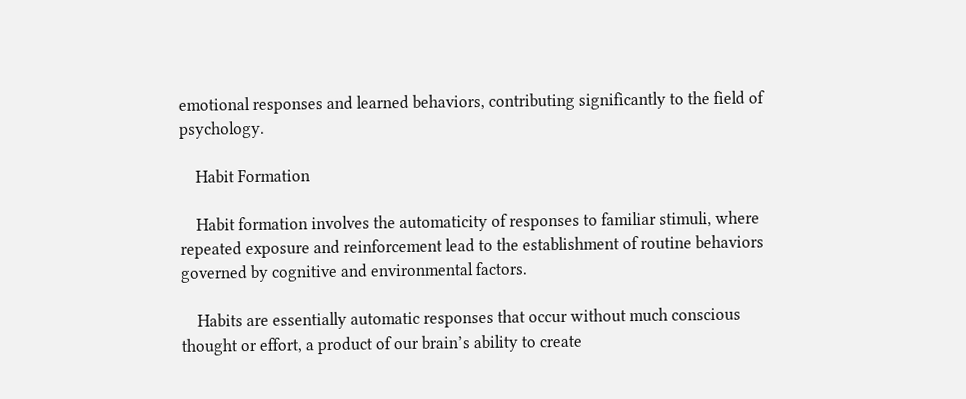emotional responses and learned behaviors, contributing significantly to the field of psychology.

    Habit Formation

    Habit formation involves the automaticity of responses to familiar stimuli, where repeated exposure and reinforcement lead to the establishment of routine behaviors governed by cognitive and environmental factors.

    Habits are essentially automatic responses that occur without much conscious thought or effort, a product of our brain’s ability to create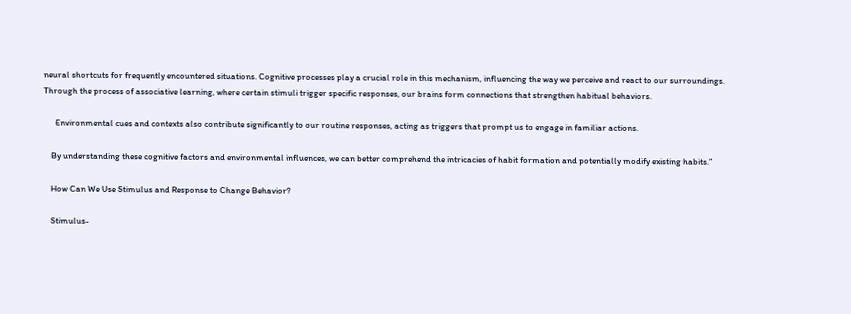neural shortcuts for frequently encountered situations. Cognitive processes play a crucial role in this mechanism, influencing the way we perceive and react to our surroundings. Through the process of associative learning, where certain stimuli trigger specific responses, our brains form connections that strengthen habitual behaviors.

      Environmental cues and contexts also contribute significantly to our routine responses, acting as triggers that prompt us to engage in familiar actions.

    By understanding these cognitive factors and environmental influences, we can better comprehend the intricacies of habit formation and potentially modify existing habits.”

    How Can We Use Stimulus and Response to Change Behavior?

    Stimulus-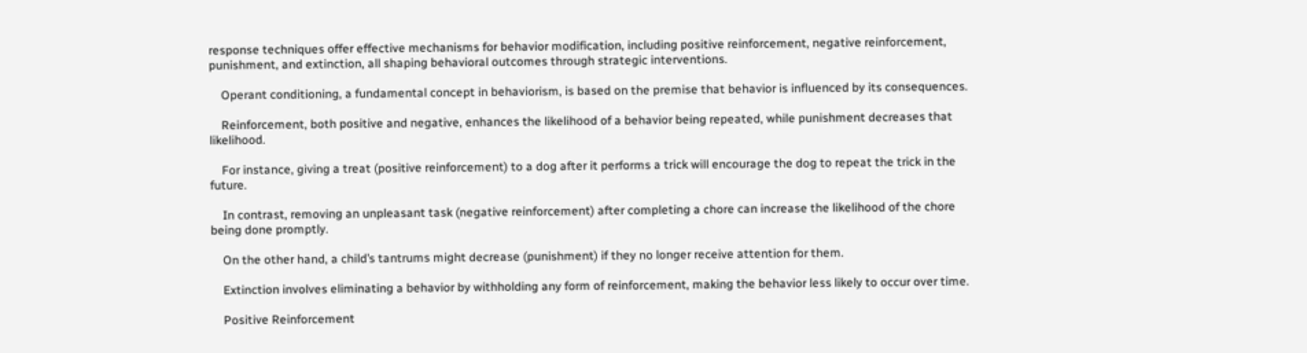response techniques offer effective mechanisms for behavior modification, including positive reinforcement, negative reinforcement, punishment, and extinction, all shaping behavioral outcomes through strategic interventions.

    Operant conditioning, a fundamental concept in behaviorism, is based on the premise that behavior is influenced by its consequences.

    Reinforcement, both positive and negative, enhances the likelihood of a behavior being repeated, while punishment decreases that likelihood.

    For instance, giving a treat (positive reinforcement) to a dog after it performs a trick will encourage the dog to repeat the trick in the future.

    In contrast, removing an unpleasant task (negative reinforcement) after completing a chore can increase the likelihood of the chore being done promptly.

    On the other hand, a child’s tantrums might decrease (punishment) if they no longer receive attention for them.

    Extinction involves eliminating a behavior by withholding any form of reinforcement, making the behavior less likely to occur over time.

    Positive Reinforcement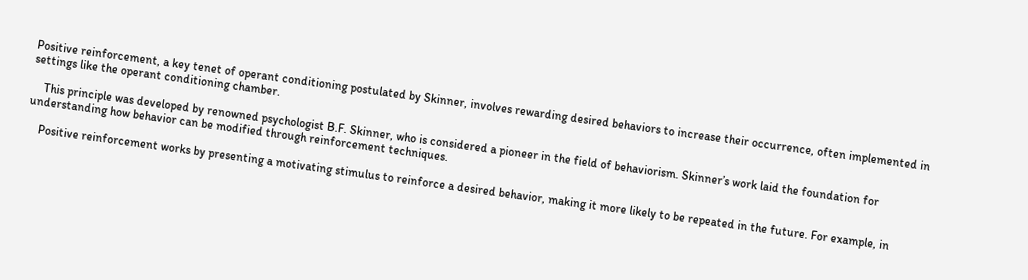Positive reinforcement, a key tenet of operant conditioning postulated by Skinner, involves rewarding desired behaviors to increase their occurrence, often implemented in settings like the operant conditioning chamber.

    This principle was developed by renowned psychologist B.F. Skinner, who is considered a pioneer in the field of behaviorism. Skinner’s work laid the foundation for understanding how behavior can be modified through reinforcement techniques.

    Positive reinforcement works by presenting a motivating stimulus to reinforce a desired behavior, making it more likely to be repeated in the future. For example, in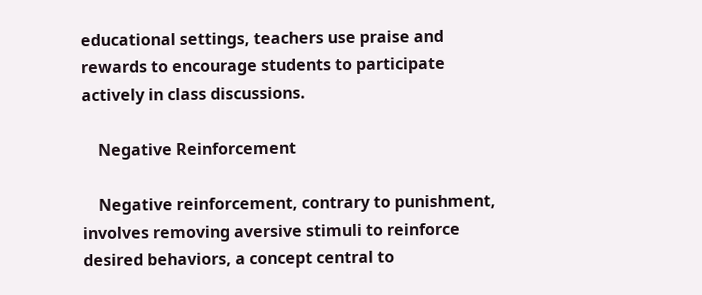educational settings, teachers use praise and rewards to encourage students to participate actively in class discussions.

    Negative Reinforcement

    Negative reinforcement, contrary to punishment, involves removing aversive stimuli to reinforce desired behaviors, a concept central to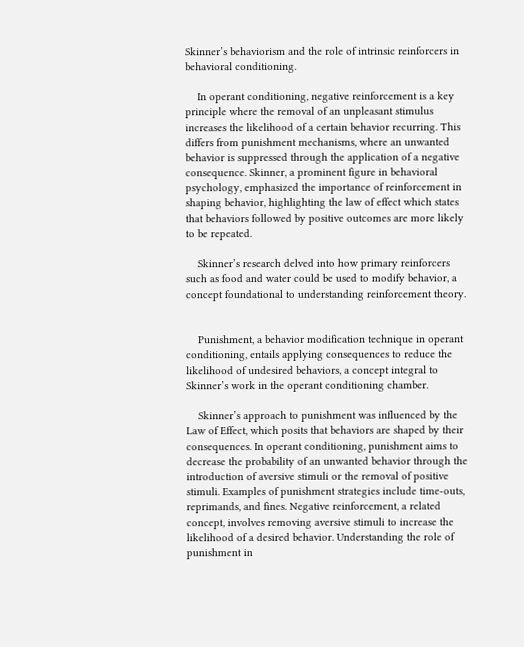Skinner’s behaviorism and the role of intrinsic reinforcers in behavioral conditioning.

    In operant conditioning, negative reinforcement is a key principle where the removal of an unpleasant stimulus increases the likelihood of a certain behavior recurring. This differs from punishment mechanisms, where an unwanted behavior is suppressed through the application of a negative consequence. Skinner, a prominent figure in behavioral psychology, emphasized the importance of reinforcement in shaping behavior, highlighting the law of effect which states that behaviors followed by positive outcomes are more likely to be repeated.

    Skinner’s research delved into how primary reinforcers such as food and water could be used to modify behavior, a concept foundational to understanding reinforcement theory.


    Punishment, a behavior modification technique in operant conditioning, entails applying consequences to reduce the likelihood of undesired behaviors, a concept integral to Skinner’s work in the operant conditioning chamber.

    Skinner’s approach to punishment was influenced by the Law of Effect, which posits that behaviors are shaped by their consequences. In operant conditioning, punishment aims to decrease the probability of an unwanted behavior through the introduction of aversive stimuli or the removal of positive stimuli. Examples of punishment strategies include time-outs, reprimands, and fines. Negative reinforcement, a related concept, involves removing aversive stimuli to increase the likelihood of a desired behavior. Understanding the role of punishment in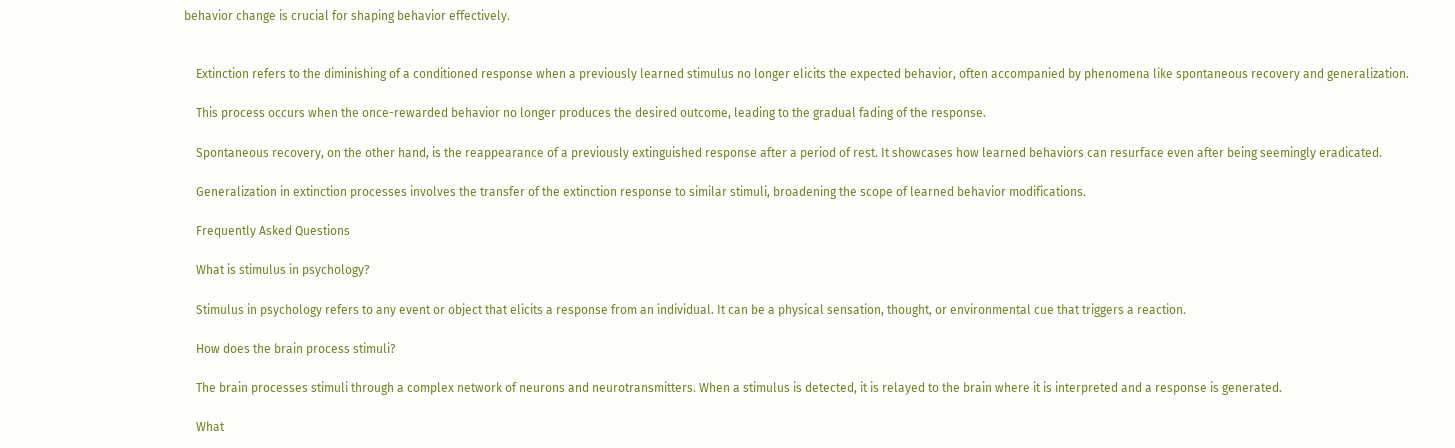behavior change is crucial for shaping behavior effectively.


    Extinction refers to the diminishing of a conditioned response when a previously learned stimulus no longer elicits the expected behavior, often accompanied by phenomena like spontaneous recovery and generalization.

    This process occurs when the once-rewarded behavior no longer produces the desired outcome, leading to the gradual fading of the response.

    Spontaneous recovery, on the other hand, is the reappearance of a previously extinguished response after a period of rest. It showcases how learned behaviors can resurface even after being seemingly eradicated.

    Generalization in extinction processes involves the transfer of the extinction response to similar stimuli, broadening the scope of learned behavior modifications.

    Frequently Asked Questions

    What is stimulus in psychology?

    Stimulus in psychology refers to any event or object that elicits a response from an individual. It can be a physical sensation, thought, or environmental cue that triggers a reaction.

    How does the brain process stimuli?

    The brain processes stimuli through a complex network of neurons and neurotransmitters. When a stimulus is detected, it is relayed to the brain where it is interpreted and a response is generated.

    What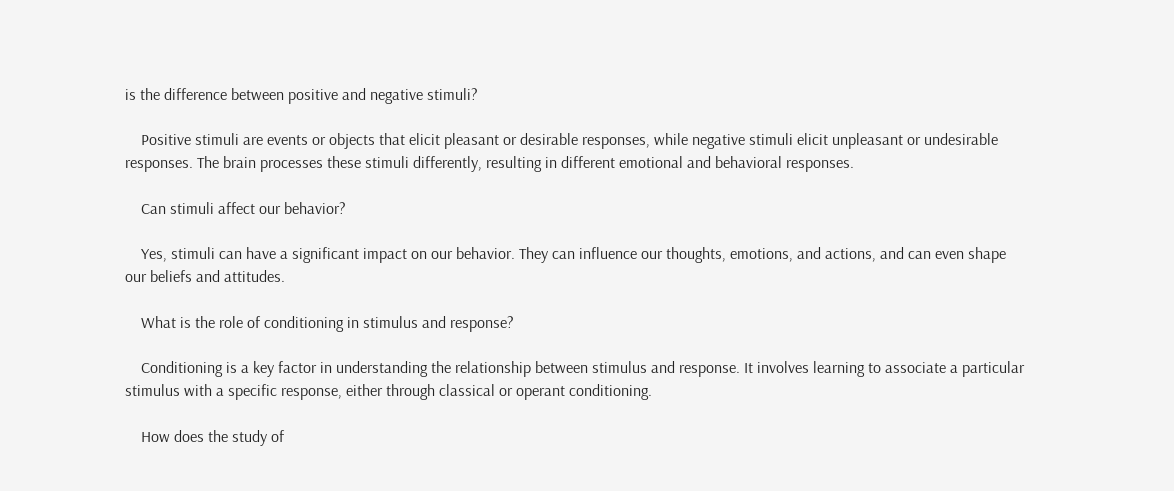is the difference between positive and negative stimuli?

    Positive stimuli are events or objects that elicit pleasant or desirable responses, while negative stimuli elicit unpleasant or undesirable responses. The brain processes these stimuli differently, resulting in different emotional and behavioral responses.

    Can stimuli affect our behavior?

    Yes, stimuli can have a significant impact on our behavior. They can influence our thoughts, emotions, and actions, and can even shape our beliefs and attitudes.

    What is the role of conditioning in stimulus and response?

    Conditioning is a key factor in understanding the relationship between stimulus and response. It involves learning to associate a particular stimulus with a specific response, either through classical or operant conditioning.

    How does the study of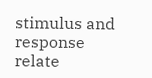stimulus and response relate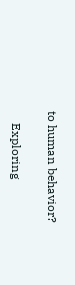to human behavior?

    Exploring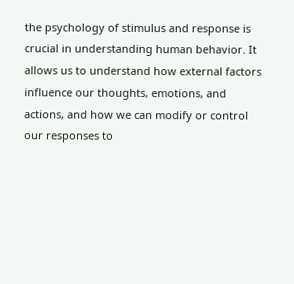the psychology of stimulus and response is crucial in understanding human behavior. It allows us to understand how external factors influence our thoughts, emotions, and actions, and how we can modify or control our responses to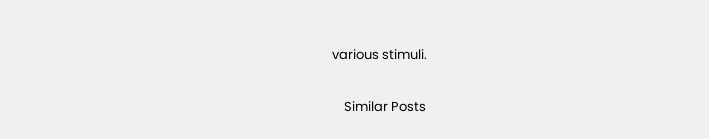various stimuli.

    Similar Posts